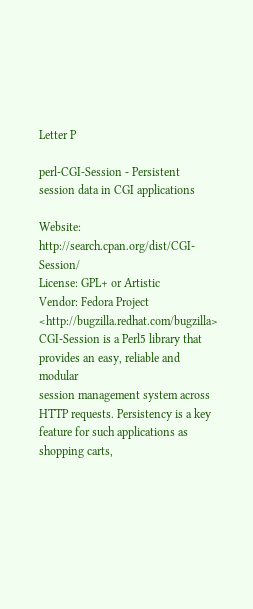Letter P

perl-CGI-Session - Persistent session data in CGI applications

Website: http://search.cpan.org/dist/CGI-Session/
License: GPL+ or Artistic
Vendor: Fedora Project <http://bugzilla.redhat.com/bugzilla>
CGI-Session is a Perl5 library that provides an easy, reliable and modular
session management system across HTTP requests. Persistency is a key
feature for such applications as shopping carts,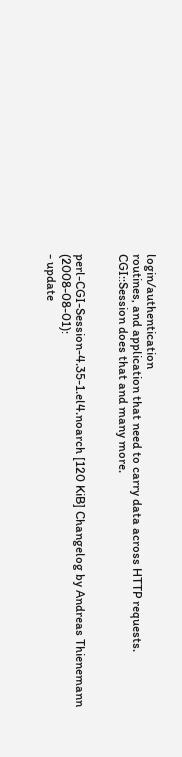login/authentication
routines, and application that need to carry data across HTTP requests.
CGI::Session does that and many more.


perl-CGI-Session-4.35-1.el4.noarch [120 KiB] Changelog by Andreas Thienemann (2008-08-01):
- update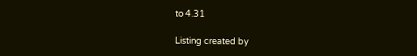to 4.31

Listing created by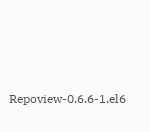Repoview-0.6.6-1.el6